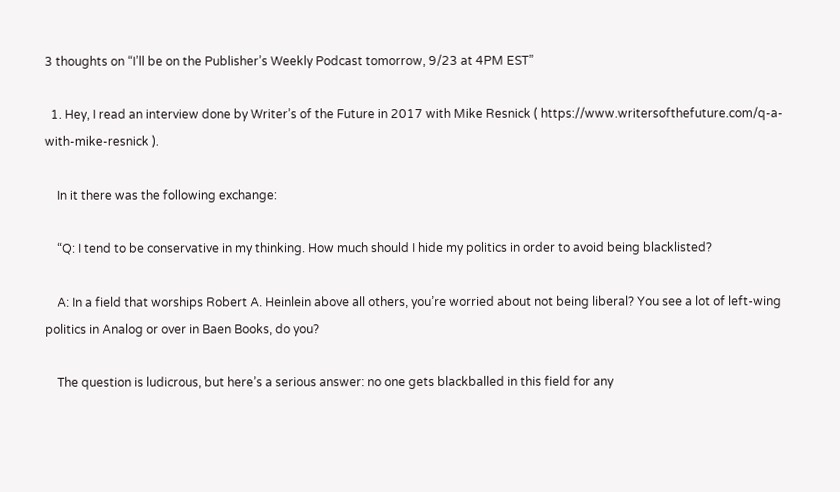3 thoughts on “I’ll be on the Publisher’s Weekly Podcast tomorrow, 9/23 at 4PM EST”

  1. Hey, I read an interview done by Writer’s of the Future in 2017 with Mike Resnick ( https://www.writersofthefuture.com/q-a-with-mike-resnick ).

    In it there was the following exchange:

    “Q: I tend to be conservative in my thinking. How much should I hide my politics in order to avoid being blacklisted?

    A: In a field that worships Robert A. Heinlein above all others, you’re worried about not being liberal? You see a lot of left-wing politics in Analog or over in Baen Books, do you?

    The question is ludicrous, but here’s a serious answer: no one gets blackballed in this field for any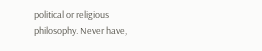political or religious philosophy. Never have,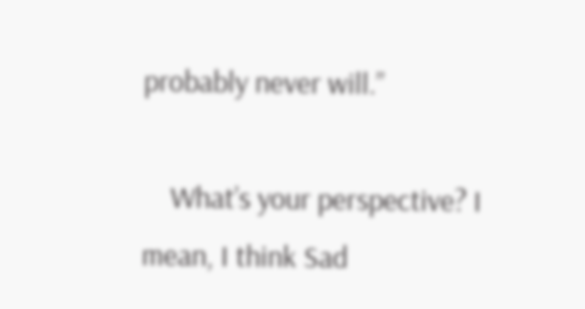probably never will.”

    What’s your perspective? I mean, I think Sad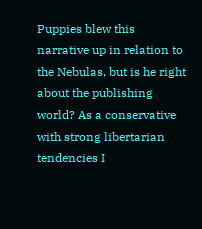Puppies blew this narrative up in relation to the Nebulas, but is he right about the publishing world? As a conservative with strong libertarian tendencies I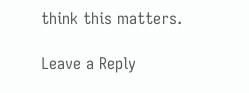think this matters.

Leave a Reply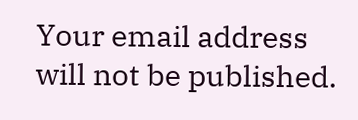Your email address will not be published.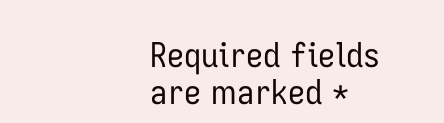Required fields are marked *